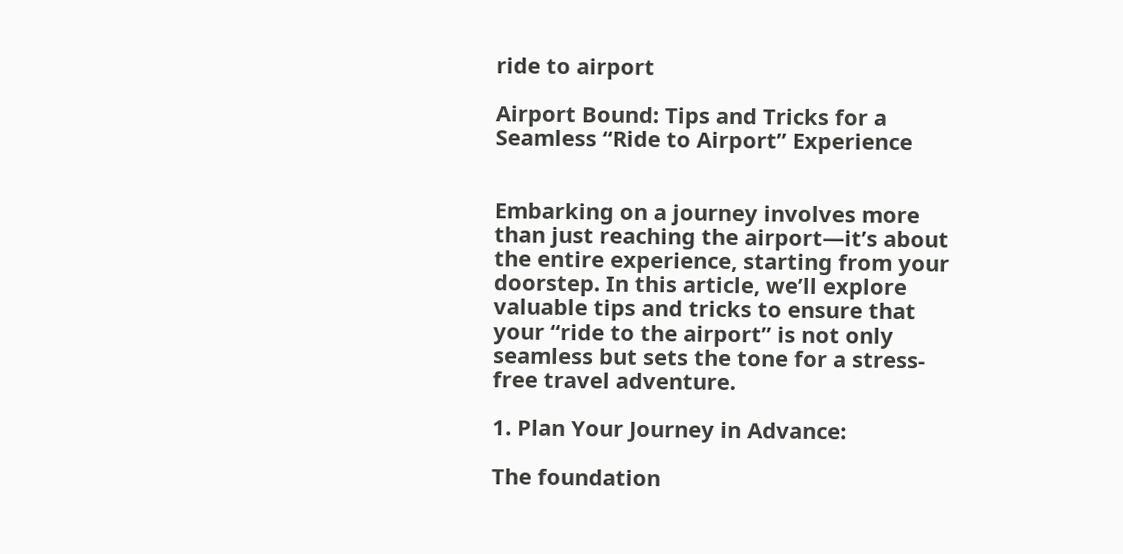ride to airport

Airport Bound: Tips and Tricks for a Seamless “Ride to Airport” Experience


Embarking on a journey involves more than just reaching the airport—it’s about the entire experience, starting from your doorstep. In this article, we’ll explore valuable tips and tricks to ensure that your “ride to the airport” is not only seamless but sets the tone for a stress-free travel adventure.

1. Plan Your Journey in Advance:

The foundation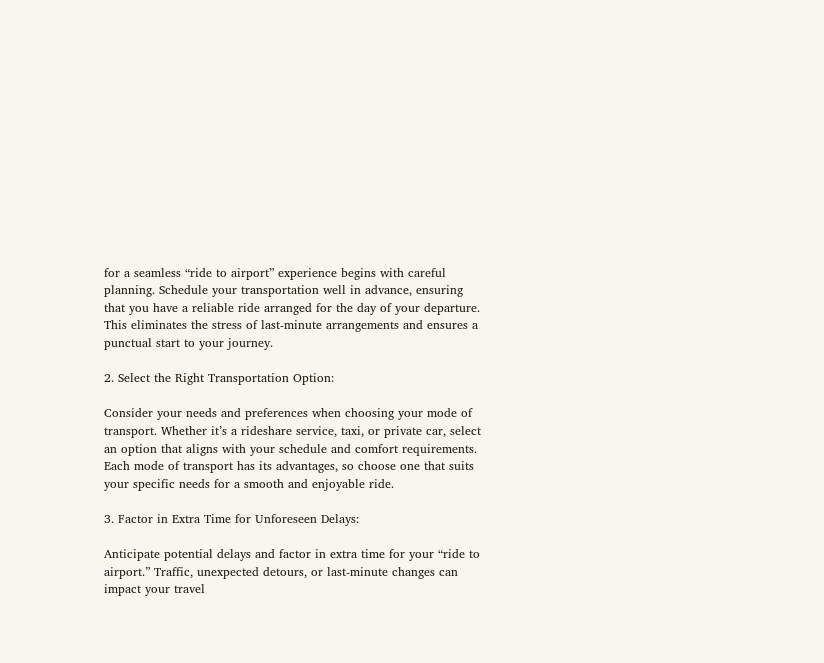for a seamless “ride to airport” experience begins with careful planning. Schedule your transportation well in advance, ensuring that you have a reliable ride arranged for the day of your departure. This eliminates the stress of last-minute arrangements and ensures a punctual start to your journey.

2. Select the Right Transportation Option:

Consider your needs and preferences when choosing your mode of transport. Whether it’s a rideshare service, taxi, or private car, select an option that aligns with your schedule and comfort requirements. Each mode of transport has its advantages, so choose one that suits your specific needs for a smooth and enjoyable ride.

3. Factor in Extra Time for Unforeseen Delays:

Anticipate potential delays and factor in extra time for your “ride to airport.” Traffic, unexpected detours, or last-minute changes can impact your travel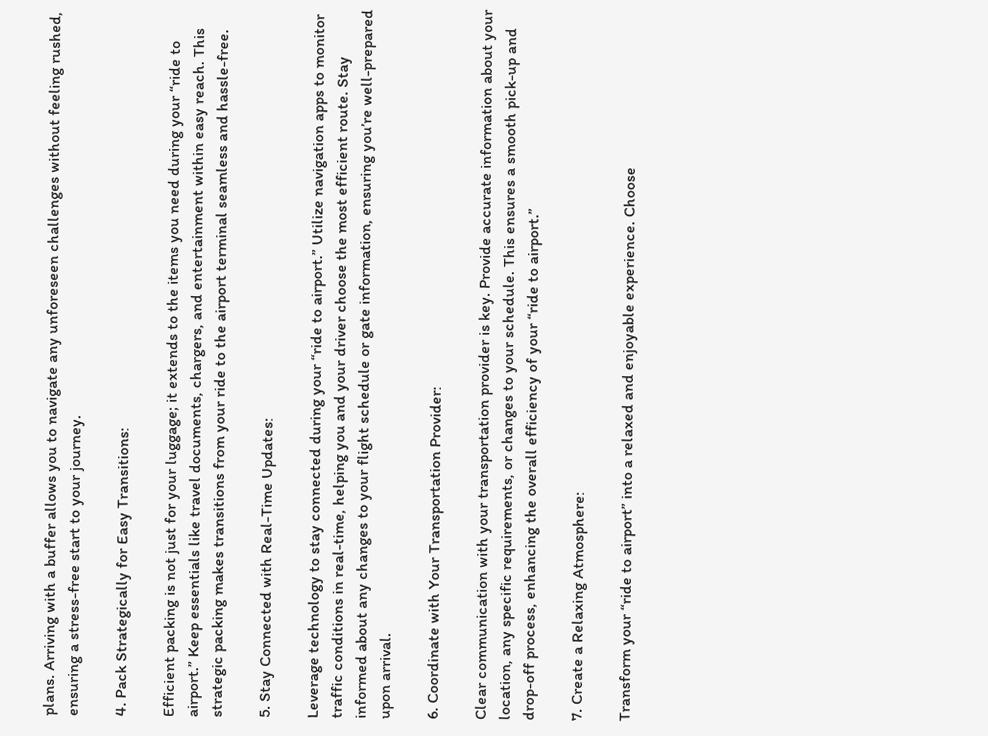plans. Arriving with a buffer allows you to navigate any unforeseen challenges without feeling rushed, ensuring a stress-free start to your journey.

4. Pack Strategically for Easy Transitions:

Efficient packing is not just for your luggage; it extends to the items you need during your “ride to airport.” Keep essentials like travel documents, chargers, and entertainment within easy reach. This strategic packing makes transitions from your ride to the airport terminal seamless and hassle-free.

5. Stay Connected with Real-Time Updates:

Leverage technology to stay connected during your “ride to airport.” Utilize navigation apps to monitor traffic conditions in real-time, helping you and your driver choose the most efficient route. Stay informed about any changes to your flight schedule or gate information, ensuring you’re well-prepared upon arrival.

6. Coordinate with Your Transportation Provider:

Clear communication with your transportation provider is key. Provide accurate information about your location, any specific requirements, or changes to your schedule. This ensures a smooth pick-up and drop-off process, enhancing the overall efficiency of your “ride to airport.”

7. Create a Relaxing Atmosphere:

Transform your “ride to airport” into a relaxed and enjoyable experience. Choose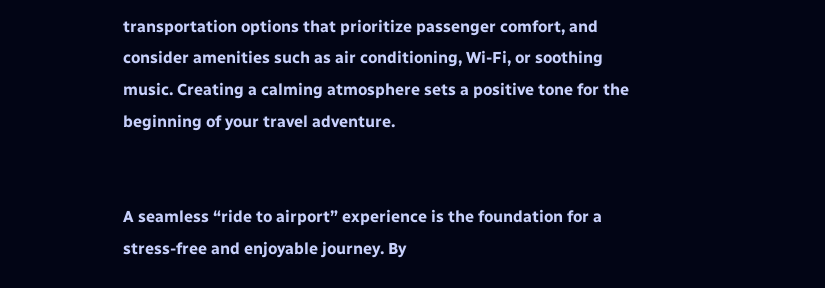transportation options that prioritize passenger comfort, and consider amenities such as air conditioning, Wi-Fi, or soothing music. Creating a calming atmosphere sets a positive tone for the beginning of your travel adventure.


A seamless “ride to airport” experience is the foundation for a stress-free and enjoyable journey. By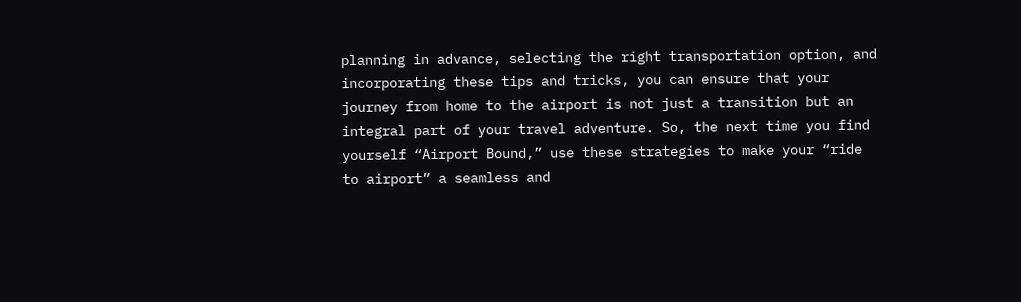planning in advance, selecting the right transportation option, and incorporating these tips and tricks, you can ensure that your journey from home to the airport is not just a transition but an integral part of your travel adventure. So, the next time you find yourself “Airport Bound,” use these strategies to make your “ride to airport” a seamless and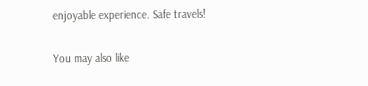enjoyable experience. Safe travels!

You may also like